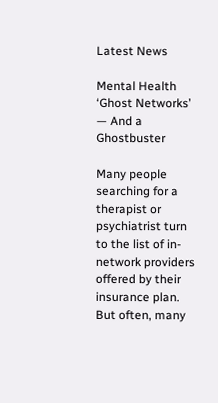Latest News

Mental Health ‘Ghost Networks’ — And a Ghostbuster

Many people searching for a therapist or psychiatrist turn to the list of in-network providers offered by their insurance plan. But often, many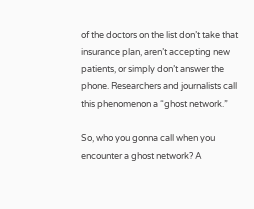of the doctors on the list don’t take that insurance plan, aren’t accepting new patients, or simply don’t answer the phone. Researchers and journalists call this phenomenon a “ghost network.”

So, who you gonna call when you encounter a ghost network? A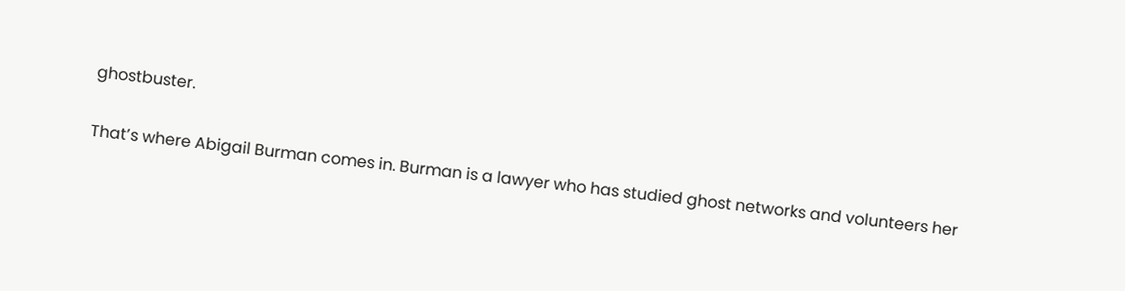ghostbuster.

That’s where Abigail Burman comes in. Burman is a lawyer who has studied ghost networks and volunteers her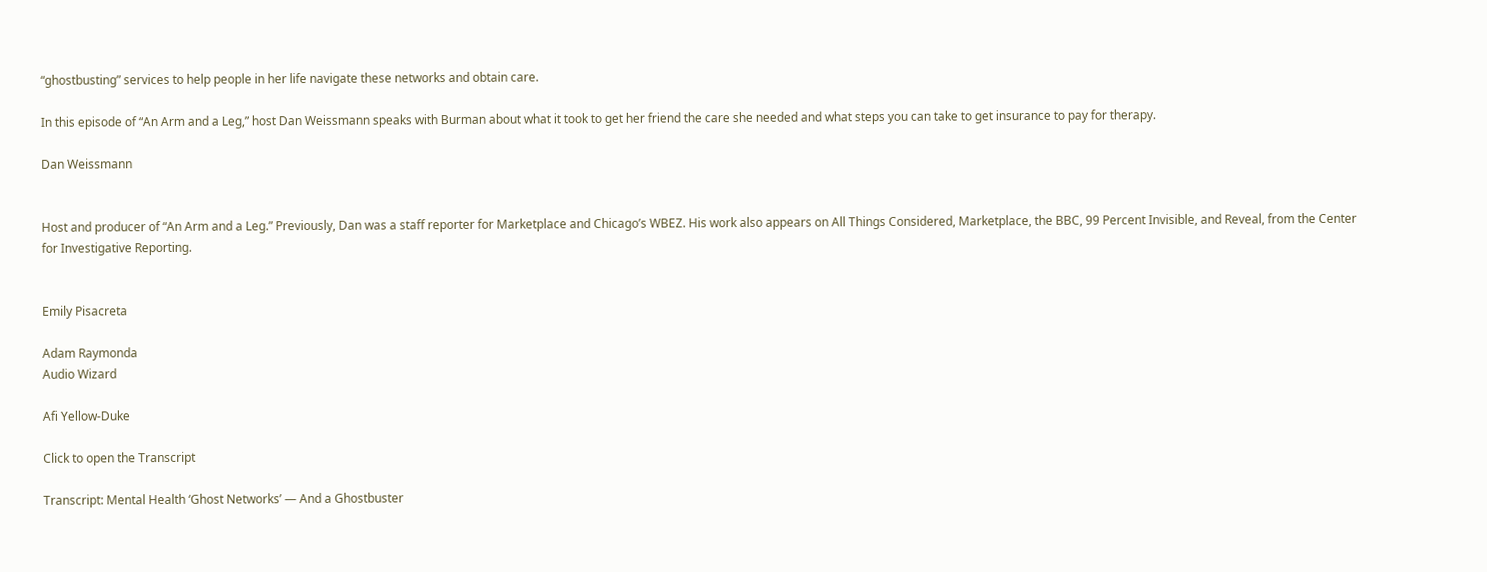“ghostbusting” services to help people in her life navigate these networks and obtain care.

In this episode of “An Arm and a Leg,” host Dan Weissmann speaks with Burman about what it took to get her friend the care she needed and what steps you can take to get insurance to pay for therapy.

Dan Weissmann


Host and producer of “An Arm and a Leg.” Previously, Dan was a staff reporter for Marketplace and Chicago’s WBEZ. His work also appears on All Things Considered, Marketplace, the BBC, 99 Percent Invisible, and Reveal, from the Center for Investigative Reporting.


Emily Pisacreta

Adam Raymonda
Audio Wizard

Afi Yellow-Duke

Click to open the Transcript

Transcript: Mental Health ‘Ghost Networks’ — And a Ghostbuster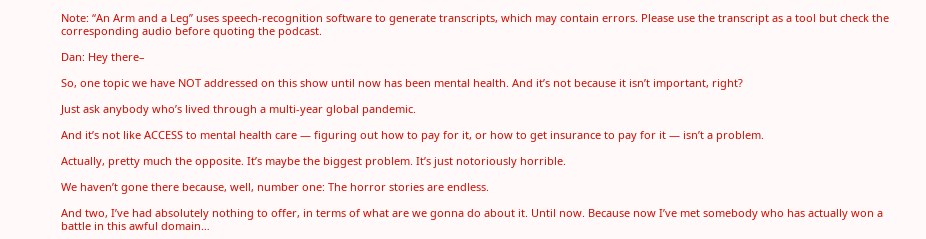Note: “An Arm and a Leg” uses speech-recognition software to generate transcripts, which may contain errors. Please use the transcript as a tool but check the corresponding audio before quoting the podcast.

Dan: Hey there–

So, one topic we have NOT addressed on this show until now has been mental health. And it’s not because it isn’t important, right?

Just ask anybody who’s lived through a multi-year global pandemic.

And it’s not like ACCESS to mental health care — figuring out how to pay for it, or how to get insurance to pay for it — isn’t a problem.

Actually, pretty much the opposite. It’s maybe the biggest problem. It’s just notoriously horrible.

We haven’t gone there because, well, number one: The horror stories are endless.

And two, I’ve had absolutely nothing to offer, in terms of what are we gonna do about it. Until now. Because now I’ve met somebody who has actually won a battle in this awful domain…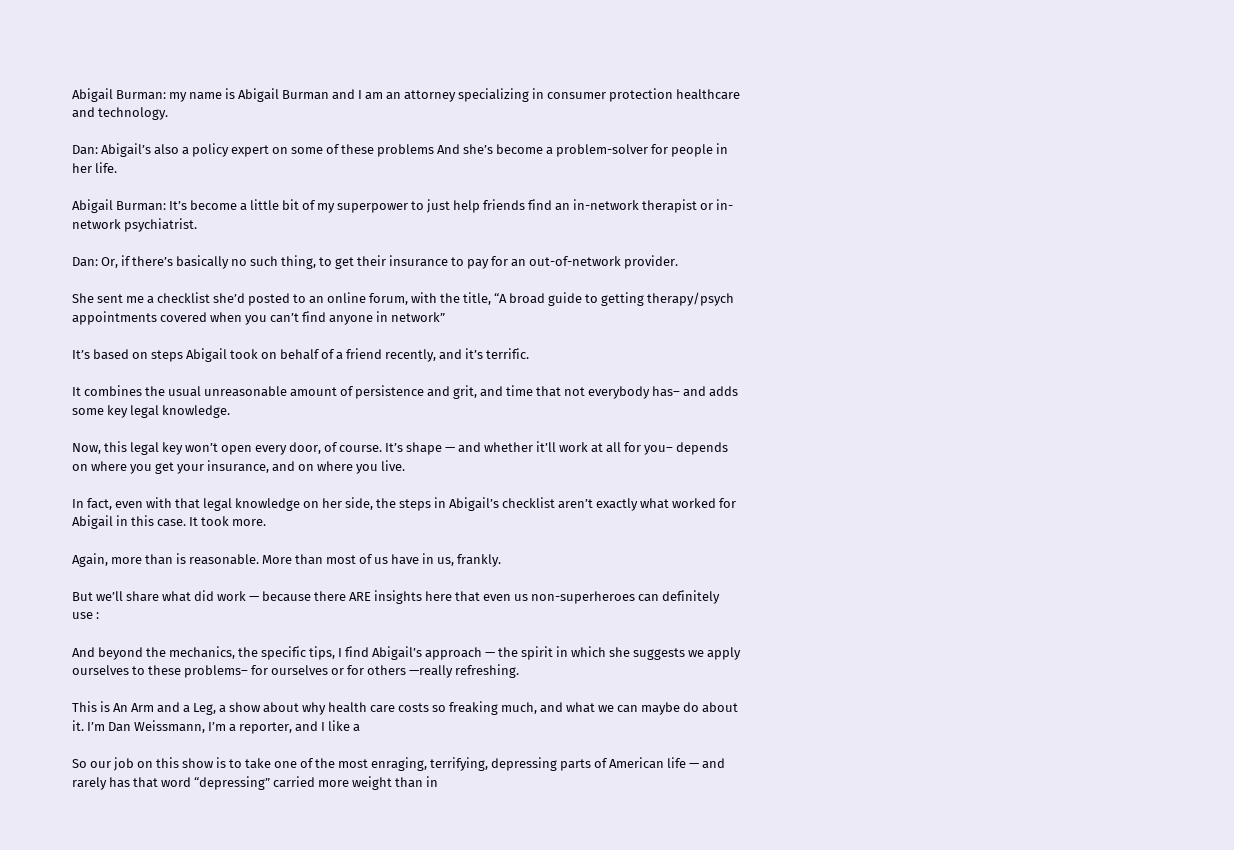Abigail Burman: my name is Abigail Burman and I am an attorney specializing in consumer protection healthcare and technology.

Dan: Abigail’s also a policy expert on some of these problems And she’s become a problem-solver for people in her life.

Abigail Burman: It’s become a little bit of my superpower to just help friends find an in-network therapist or in-network psychiatrist.

Dan: Or, if there’s basically no such thing, to get their insurance to pay for an out-of-network provider.

She sent me a checklist she’d posted to an online forum, with the title, “A broad guide to getting therapy/psych appointments covered when you can’t find anyone in network”

It’s based on steps Abigail took on behalf of a friend recently, and it’s terrific.

It combines the usual unreasonable amount of persistence and grit, and time that not everybody has– and adds some key legal knowledge.

Now, this legal key won’t open every door, of course. It’s shape — and whether it’ll work at all for you– depends on where you get your insurance, and on where you live.

In fact, even with that legal knowledge on her side, the steps in Abigail’s checklist aren’t exactly what worked for Abigail in this case. It took more.

Again, more than is reasonable. More than most of us have in us, frankly.

But we’ll share what did work — because there ARE insights here that even us non-superheroes can definitely use :

And beyond the mechanics, the specific tips, I find Abigail’s approach — the spirit in which she suggests we apply ourselves to these problems– for ourselves or for others —really refreshing.

This is An Arm and a Leg, a show about why health care costs so freaking much, and what we can maybe do about it. I’m Dan Weissmann, I’m a reporter, and I like a

So our job on this show is to take one of the most enraging, terrifying, depressing parts of American life — and rarely has that word “depressing” carried more weight than in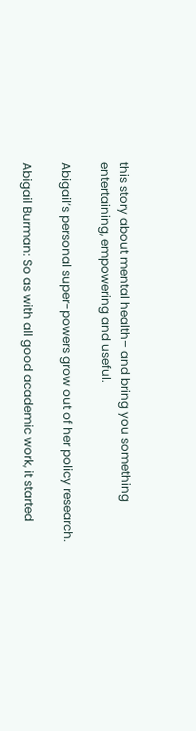this story about mental health– and bring you something entertaining, empowering and useful.

Abigail’s personal super-powers grow out of her policy research.

Abigail Burman: So as with all good academic work, it started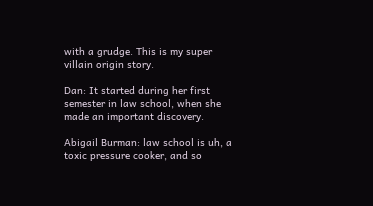with a grudge. This is my super villain origin story.

Dan: It started during her first semester in law school, when she made an important discovery.

Abigail Burman: law school is uh, a toxic pressure cooker, and so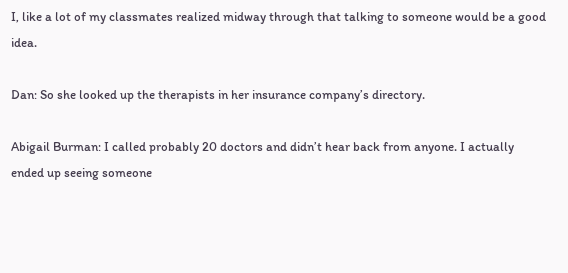I, like a lot of my classmates realized midway through that talking to someone would be a good idea.

Dan: So she looked up the therapists in her insurance company’s directory.

Abigail Burman: I called probably 20 doctors and didn’t hear back from anyone. I actually ended up seeing someone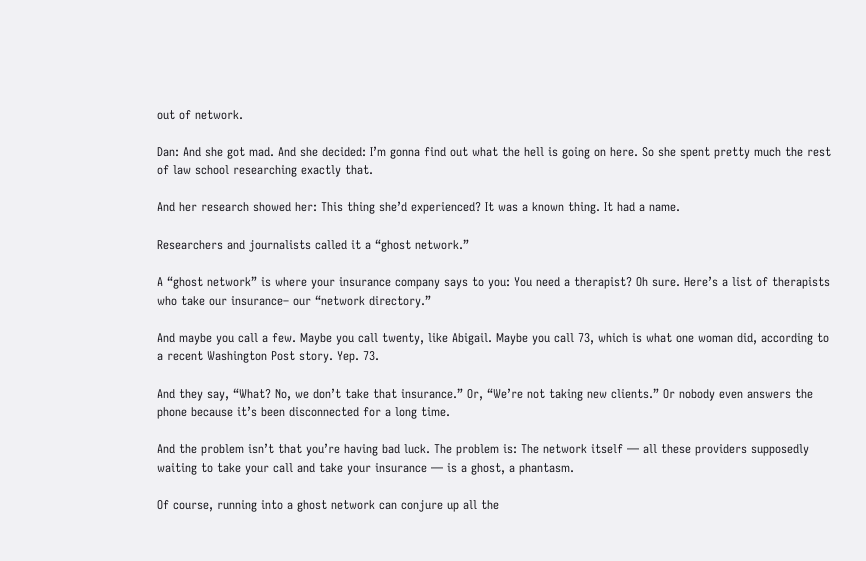out of network.

Dan: And she got mad. And she decided: I’m gonna find out what the hell is going on here. So she spent pretty much the rest of law school researching exactly that.

And her research showed her: This thing she’d experienced? It was a known thing. It had a name.

Researchers and journalists called it a “ghost network.”

A “ghost network” is where your insurance company says to you: You need a therapist? Oh sure. Here’s a list of therapists who take our insurance– our “network directory.”

And maybe you call a few. Maybe you call twenty, like Abigail. Maybe you call 73, which is what one woman did, according to a recent Washington Post story. Yep. 73.

And they say, “What? No, we don’t take that insurance.” Or, “We’re not taking new clients.” Or nobody even answers the phone because it’s been disconnected for a long time.

And the problem isn’t that you’re having bad luck. The problem is: The network itself — all these providers supposedly waiting to take your call and take your insurance — is a ghost, a phantasm.

Of course, running into a ghost network can conjure up all the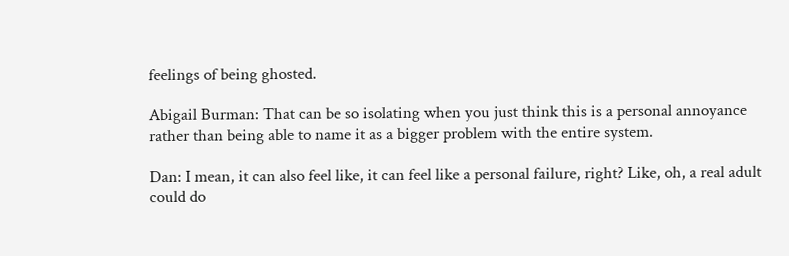feelings of being ghosted.

Abigail Burman: That can be so isolating when you just think this is a personal annoyance rather than being able to name it as a bigger problem with the entire system.

Dan: I mean, it can also feel like, it can feel like a personal failure, right? Like, oh, a real adult could do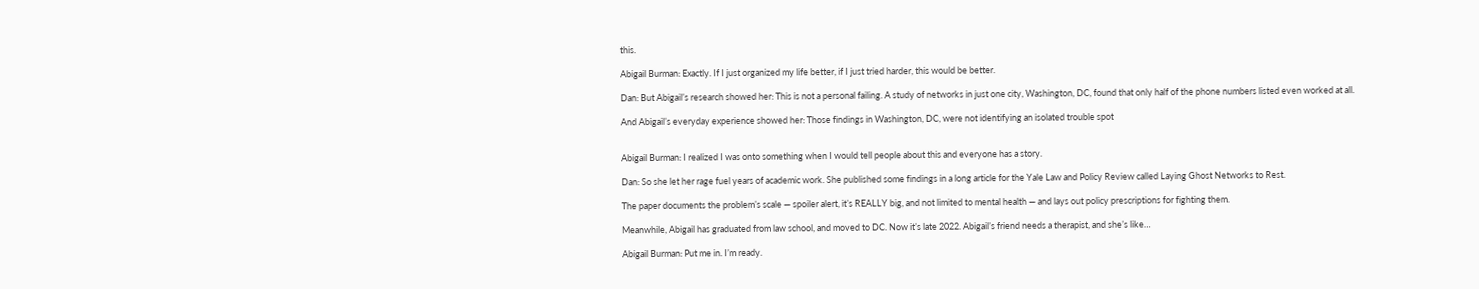this.

Abigail Burman: Exactly. If I just organized my life better, if I just tried harder, this would be better.

Dan: But Abigail’s research showed her: This is not a personal failing. A study of networks in just one city, Washington, DC, found that only half of the phone numbers listed even worked at all.

And Abigail’s everyday experience showed her: Those findings in Washington, DC, were not identifying an isolated trouble spot


Abigail Burman: I realized I was onto something when I would tell people about this and everyone has a story.

Dan: So she let her rage fuel years of academic work. She published some findings in a long article for the Yale Law and Policy Review called Laying Ghost Networks to Rest.

The paper documents the problem’s scale — spoiler alert, it’s REALLY big, and not limited to mental health — and lays out policy prescriptions for fighting them.

Meanwhile, Abigail has graduated from law school, and moved to DC. Now it’s late 2022. Abigail’s friend needs a therapist, and she’s like…

Abigail Burman: Put me in. I’m ready.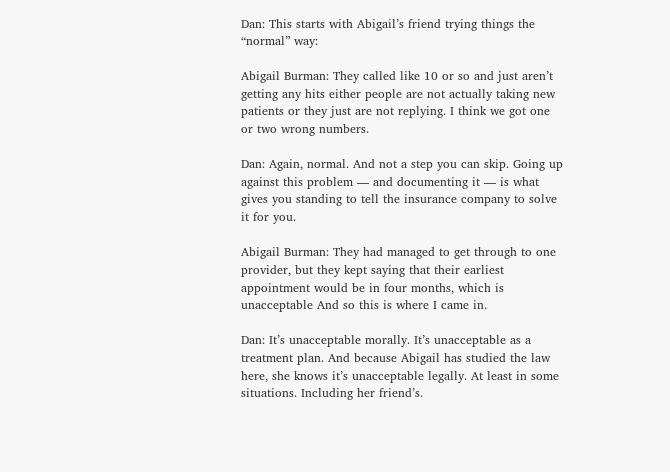Dan: This starts with Abigail’s friend trying things the “normal” way:

Abigail Burman: They called like 10 or so and just aren’t getting any hits either people are not actually taking new patients or they just are not replying. I think we got one or two wrong numbers.

Dan: Again, normal. And not a step you can skip. Going up against this problem — and documenting it — is what gives you standing to tell the insurance company to solve it for you.

Abigail Burman: They had managed to get through to one provider, but they kept saying that their earliest appointment would be in four months, which is unacceptable And so this is where I came in.

Dan: It’s unacceptable morally. It’s unacceptable as a treatment plan. And because Abigail has studied the law here, she knows it’s unacceptable legally. At least in some situations. Including her friend’s.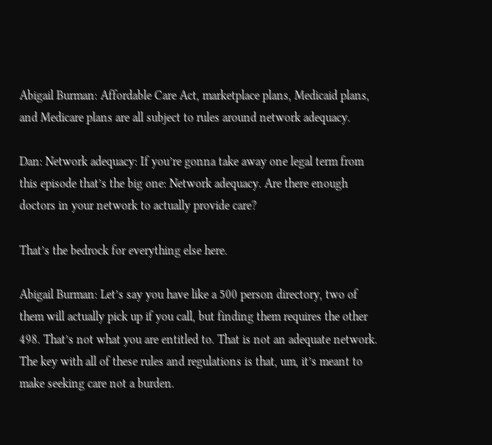Abigail Burman: Affordable Care Act, marketplace plans, Medicaid plans, and Medicare plans are all subject to rules around network adequacy.

Dan: Network adequacy: If you’re gonna take away one legal term from this episode that’s the big one: Network adequacy. Are there enough doctors in your network to actually provide care?

That’s the bedrock for everything else here.

Abigail Burman: Let’s say you have like a 500 person directory, two of them will actually pick up if you call, but finding them requires the other 498. That’s not what you are entitled to. That is not an adequate network. The key with all of these rules and regulations is that, um, it’s meant to make seeking care not a burden.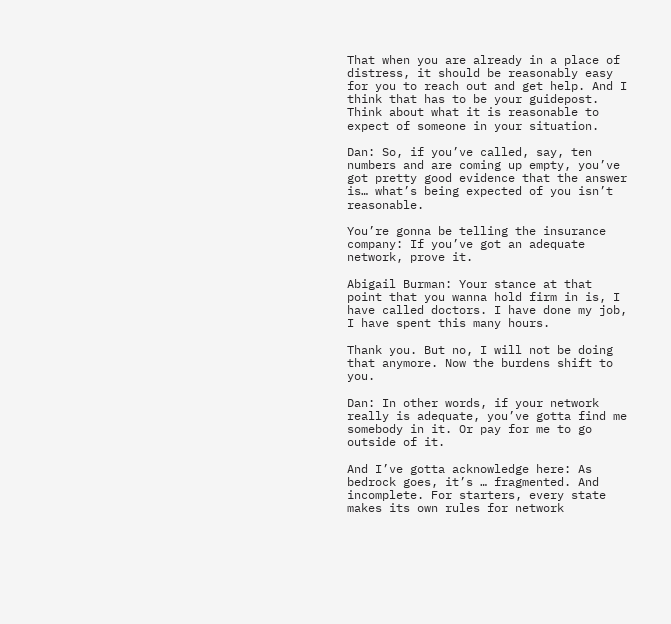That when you are already in a place of distress, it should be reasonably easy for you to reach out and get help. And I think that has to be your guidepost. Think about what it is reasonable to expect of someone in your situation.

Dan: So, if you’ve called, say, ten numbers and are coming up empty, you’ve got pretty good evidence that the answer is… what’s being expected of you isn’t reasonable.

You’re gonna be telling the insurance company: If you’ve got an adequate network, prove it.

Abigail Burman: Your stance at that point that you wanna hold firm in is, I have called doctors. I have done my job, I have spent this many hours.

Thank you. But no, I will not be doing that anymore. Now the burdens shift to you.

Dan: In other words, if your network really is adequate, you’ve gotta find me somebody in it. Or pay for me to go outside of it.

And I’ve gotta acknowledge here: As bedrock goes, it’s … fragmented. And incomplete. For starters, every state makes its own rules for network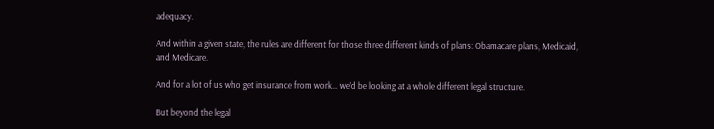adequacy.

And within a given state, the rules are different for those three different kinds of plans: Obamacare plans, Medicaid, and Medicare.

And for a lot of us who get insurance from work… we’d be looking at a whole different legal structure.

But beyond the legal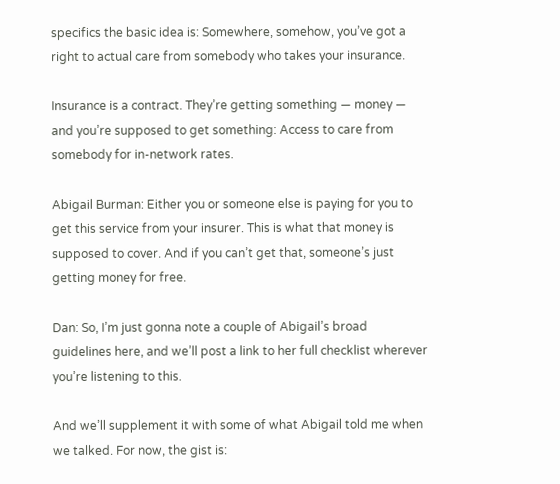specifics the basic idea is: Somewhere, somehow, you’ve got a right to actual care from somebody who takes your insurance.

Insurance is a contract. They’re getting something — money — and you’re supposed to get something: Access to care from somebody for in-network rates.

Abigail Burman: Either you or someone else is paying for you to get this service from your insurer. This is what that money is supposed to cover. And if you can’t get that, someone’s just getting money for free.

Dan: So, I’m just gonna note a couple of Abigail’s broad guidelines here, and we’ll post a link to her full checklist wherever you’re listening to this.

And we’ll supplement it with some of what Abigail told me when we talked. For now, the gist is: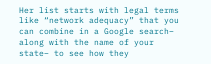Her list starts with legal terms like “network adequacy” that you can combine in a Google search– along with the name of your state– to see how they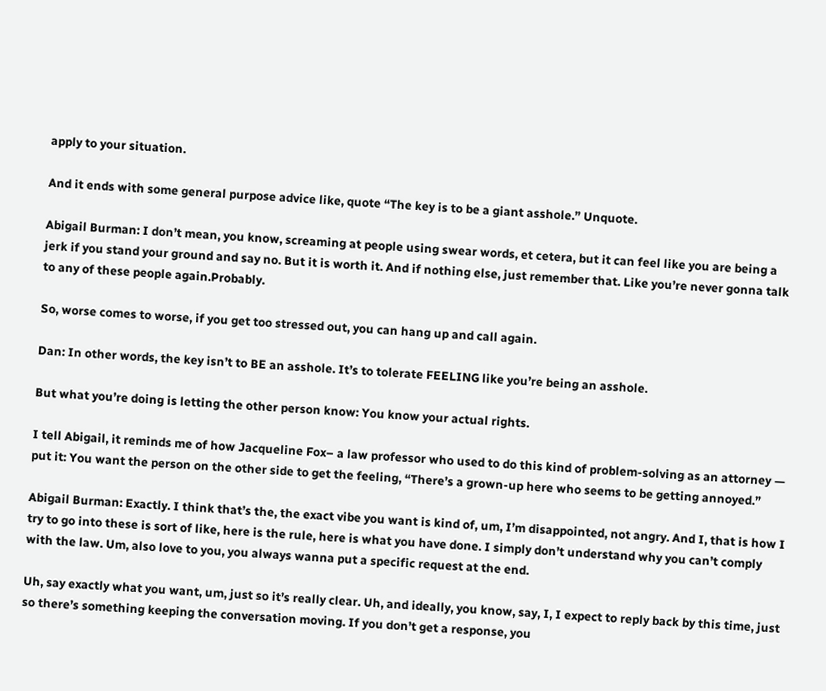apply to your situation.

And it ends with some general purpose advice like, quote “The key is to be a giant asshole.” Unquote.

Abigail Burman: I don’t mean, you know, screaming at people using swear words, et cetera, but it can feel like you are being a jerk if you stand your ground and say no. But it is worth it. And if nothing else, just remember that. Like you’re never gonna talk to any of these people again.Probably.

So, worse comes to worse, if you get too stressed out, you can hang up and call again.

Dan: In other words, the key isn’t to BE an asshole. It’s to tolerate FEELING like you’re being an asshole.

But what you’re doing is letting the other person know: You know your actual rights.

I tell Abigail, it reminds me of how Jacqueline Fox– a law professor who used to do this kind of problem-solving as an attorney — put it: You want the person on the other side to get the feeling, “There’s a grown-up here who seems to be getting annoyed.”

Abigail Burman: Exactly. I think that’s the, the exact vibe you want is kind of, um, I’m disappointed, not angry. And I, that is how I try to go into these is sort of like, here is the rule, here is what you have done. I simply don’t understand why you can’t comply with the law. Um, also love to you, you always wanna put a specific request at the end.

Uh, say exactly what you want, um, just so it’s really clear. Uh, and ideally, you know, say, I, I expect to reply back by this time, just so there’s something keeping the conversation moving. If you don’t get a response, you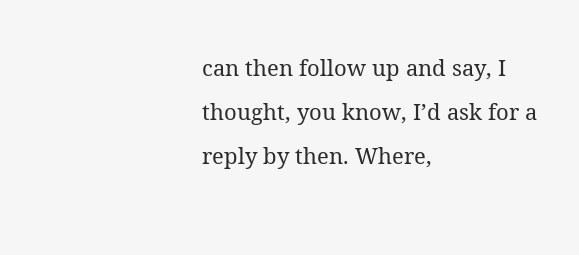can then follow up and say, I thought, you know, I’d ask for a reply by then. Where,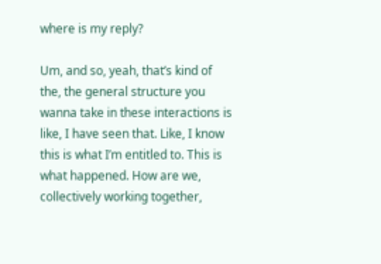where is my reply?

Um, and so, yeah, that’s kind of the, the general structure you wanna take in these interactions is like, I have seen that. Like, I know this is what I’m entitled to. This is what happened. How are we, collectively working together,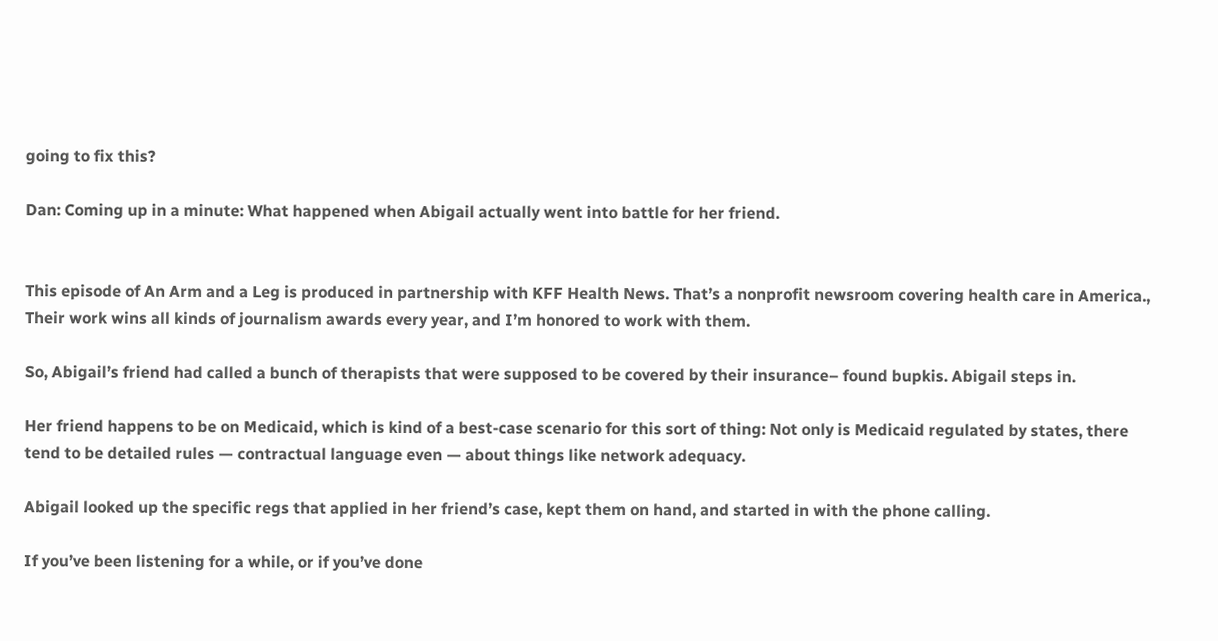going to fix this?

Dan: Coming up in a minute: What happened when Abigail actually went into battle for her friend.


This episode of An Arm and a Leg is produced in partnership with KFF Health News. That’s a nonprofit newsroom covering health care in America., Their work wins all kinds of journalism awards every year, and I’m honored to work with them.

So, Abigail’s friend had called a bunch of therapists that were supposed to be covered by their insurance– found bupkis. Abigail steps in.

Her friend happens to be on Medicaid, which is kind of a best-case scenario for this sort of thing: Not only is Medicaid regulated by states, there tend to be detailed rules — contractual language even — about things like network adequacy.

Abigail looked up the specific regs that applied in her friend’s case, kept them on hand, and started in with the phone calling.

If you’ve been listening for a while, or if you’ve done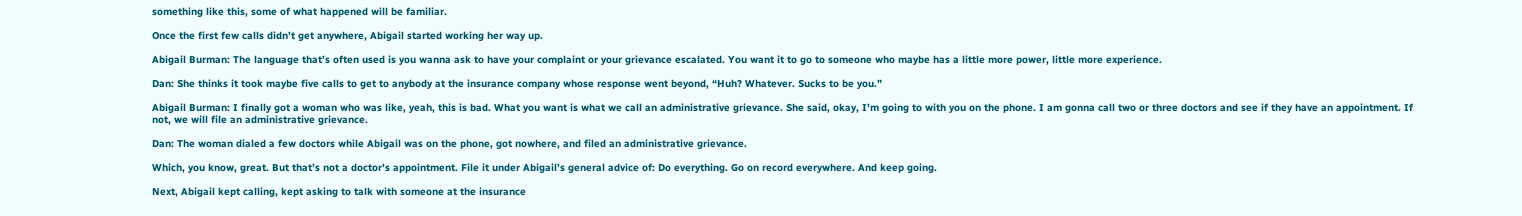something like this, some of what happened will be familiar.

Once the first few calls didn’t get anywhere, Abigail started working her way up.

Abigail Burman: The language that’s often used is you wanna ask to have your complaint or your grievance escalated. You want it to go to someone who maybe has a little more power, little more experience.

Dan: She thinks it took maybe five calls to get to anybody at the insurance company whose response went beyond, “Huh? Whatever. Sucks to be you.”

Abigail Burman: I finally got a woman who was like, yeah, this is bad. What you want is what we call an administrative grievance. She said, okay, I’m going to with you on the phone. I am gonna call two or three doctors and see if they have an appointment. If not, we will file an administrative grievance.

Dan: The woman dialed a few doctors while Abigail was on the phone, got nowhere, and filed an administrative grievance.

Which, you know, great. But that’s not a doctor’s appointment. File it under Abigail’s general advice of: Do everything. Go on record everywhere. And keep going.

Next, Abigail kept calling, kept asking to talk with someone at the insurance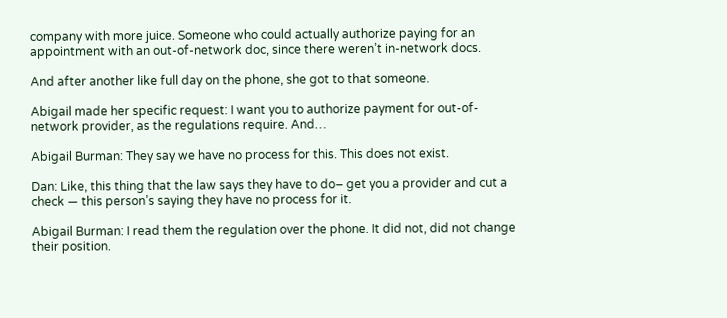company with more juice. Someone who could actually authorize paying for an appointment with an out-of-network doc, since there weren’t in-network docs.

And after another like full day on the phone, she got to that someone.

Abigail made her specific request: I want you to authorize payment for out-of-network provider, as the regulations require. And…

Abigail Burman: They say we have no process for this. This does not exist.

Dan: Like, this thing that the law says they have to do– get you a provider and cut a check — this person’s saying they have no process for it.

Abigail Burman: I read them the regulation over the phone. It did not, did not change their position.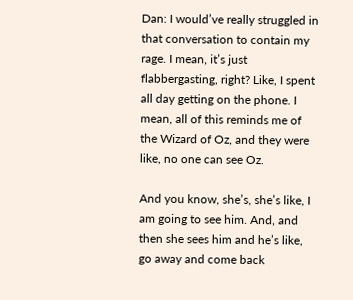Dan: I would’ve really struggled in that conversation to contain my rage. I mean, it’s just flabbergasting, right? Like, I spent all day getting on the phone. I mean, all of this reminds me of the Wizard of Oz, and they were like, no one can see Oz.

And you know, she’s, she’s like, I am going to see him. And, and then she sees him and he’s like, go away and come back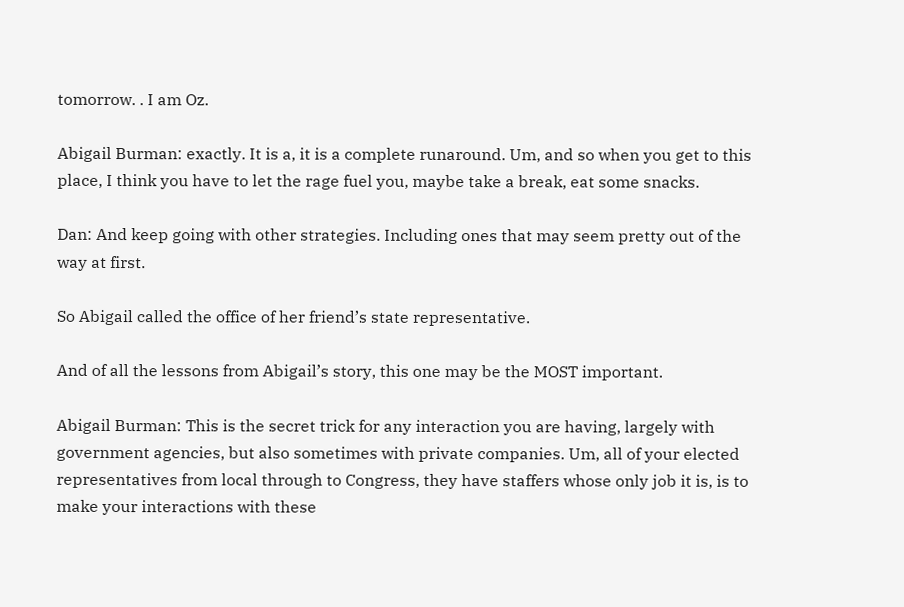tomorrow. . I am Oz.

Abigail Burman: exactly. It is a, it is a complete runaround. Um, and so when you get to this place, I think you have to let the rage fuel you, maybe take a break, eat some snacks.

Dan: And keep going with other strategies. Including ones that may seem pretty out of the way at first.

So Abigail called the office of her friend’s state representative.

And of all the lessons from Abigail’s story, this one may be the MOST important.

Abigail Burman: This is the secret trick for any interaction you are having, largely with government agencies, but also sometimes with private companies. Um, all of your elected representatives from local through to Congress, they have staffers whose only job it is, is to make your interactions with these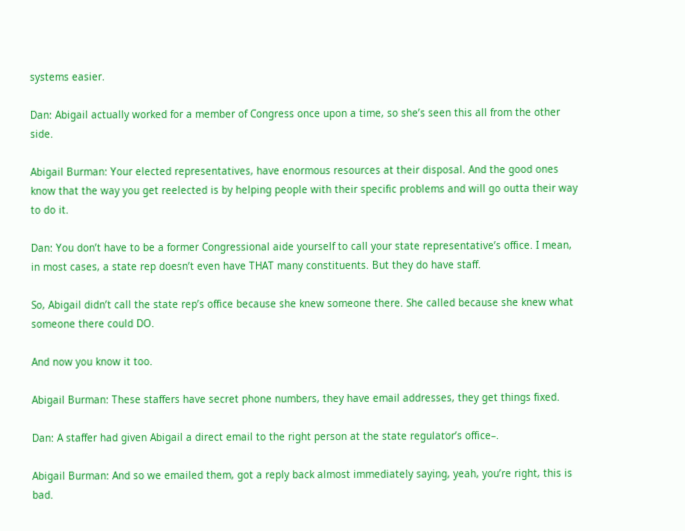systems easier.

Dan: Abigail actually worked for a member of Congress once upon a time, so she’s seen this all from the other side.

Abigail Burman: Your elected representatives, have enormous resources at their disposal. And the good ones know that the way you get reelected is by helping people with their specific problems and will go outta their way to do it.

Dan: You don’t have to be a former Congressional aide yourself to call your state representative’s office. I mean, in most cases, a state rep doesn’t even have THAT many constituents. But they do have staff.

So, Abigail didn’t call the state rep’s office because she knew someone there. She called because she knew what someone there could DO.

And now you know it too.

Abigail Burman: These staffers have secret phone numbers, they have email addresses, they get things fixed.

Dan: A staffer had given Abigail a direct email to the right person at the state regulator’s office–.

Abigail Burman: And so we emailed them, got a reply back almost immediately saying, yeah, you’re right, this is bad.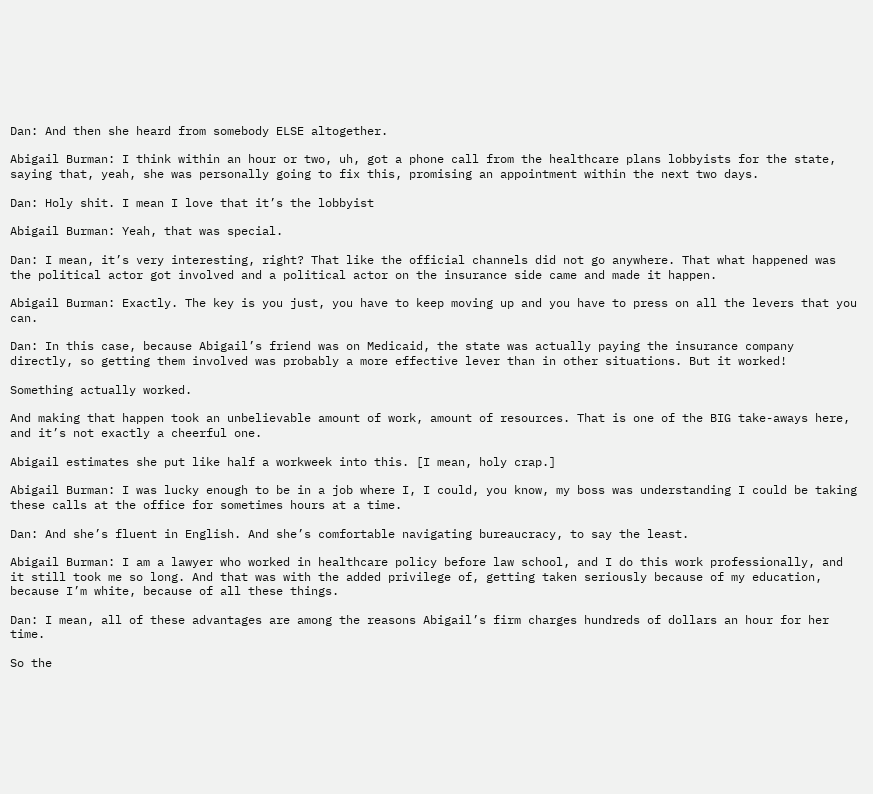Dan: And then she heard from somebody ELSE altogether.

Abigail Burman: I think within an hour or two, uh, got a phone call from the healthcare plans lobbyists for the state, saying that, yeah, she was personally going to fix this, promising an appointment within the next two days.

Dan: Holy shit. I mean I love that it’s the lobbyist

Abigail Burman: Yeah, that was special.

Dan: I mean, it’s very interesting, right? That like the official channels did not go anywhere. That what happened was the political actor got involved and a political actor on the insurance side came and made it happen.

Abigail Burman: Exactly. The key is you just, you have to keep moving up and you have to press on all the levers that you can.

Dan: In this case, because Abigail’s friend was on Medicaid, the state was actually paying the insurance company directly, so getting them involved was probably a more effective lever than in other situations. But it worked!

Something actually worked.

And making that happen took an unbelievable amount of work, amount of resources. That is one of the BIG take-aways here, and it’s not exactly a cheerful one.

Abigail estimates she put like half a workweek into this. [I mean, holy crap.]

Abigail Burman: I was lucky enough to be in a job where I, I could, you know, my boss was understanding I could be taking these calls at the office for sometimes hours at a time.

Dan: And she’s fluent in English. And she’s comfortable navigating bureaucracy, to say the least.

Abigail Burman: I am a lawyer who worked in healthcare policy before law school, and I do this work professionally, and it still took me so long. And that was with the added privilege of, getting taken seriously because of my education, because I’m white, because of all these things.

Dan: I mean, all of these advantages are among the reasons Abigail’s firm charges hundreds of dollars an hour for her time.

So the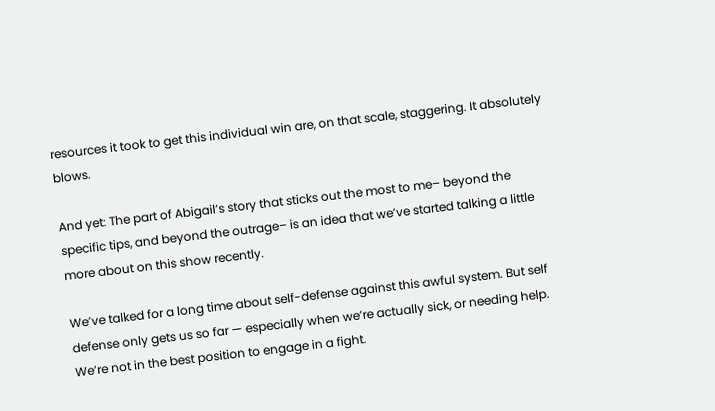resources it took to get this individual win are, on that scale, staggering. It absolutely blows.

And yet: The part of Abigail’s story that sticks out the most to me– beyond the specific tips, and beyond the outrage– is an idea that we’ve started talking a little more about on this show recently.

We’ve talked for a long time about self-defense against this awful system. But self defense only gets us so far — especially when we’re actually sick, or needing help. We’re not in the best position to engage in a fight.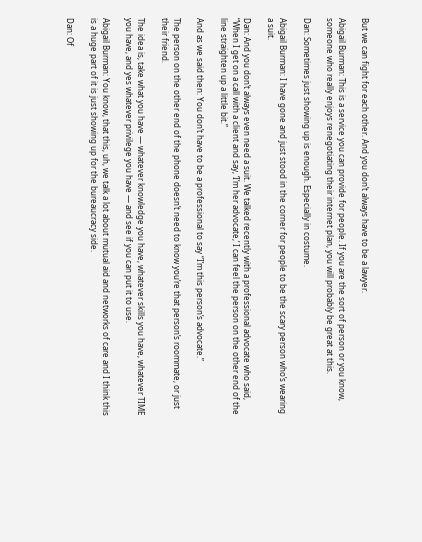But we can fight for each other. And you don’t always have to be a lawyer.

Abigail Burman: This is a service you can provide for people. If you are the sort of person or you know, someone who really enjoys renegotiating their internet plan, you will probably be great at this.

Dan: Sometimes just showing up is enough. Especially in costume.

Abigail Burman: I have gone and just stood in the corner for people to be the scary person who’s wearing a suit.

Dan: And you don’t always even need a suit. We talked recently with a professional advocate who said, “When I get on a call with a client and say, ‘I’m her advocate,’ I can feel the person on the other end of the line straighten up a little bit.”

And as we said then: You don’t have to be a professional to say “I’m this person’s advocate.”

The person on the other end of the phone doesn’t need to know you’re that person’s roommate, or just their friend.

The idea is, take what you have — whatever knowledge you have, whatever skills you have, whatever TIME you have, and yes whatever privilege you have — and see if you can put it to use.

Abigail Burman: You know, that this, uh, we talk a lot about mutual aid and networks of care and I think this is a huge part of it is just showing up for the bureaucracy side.

Dan: Of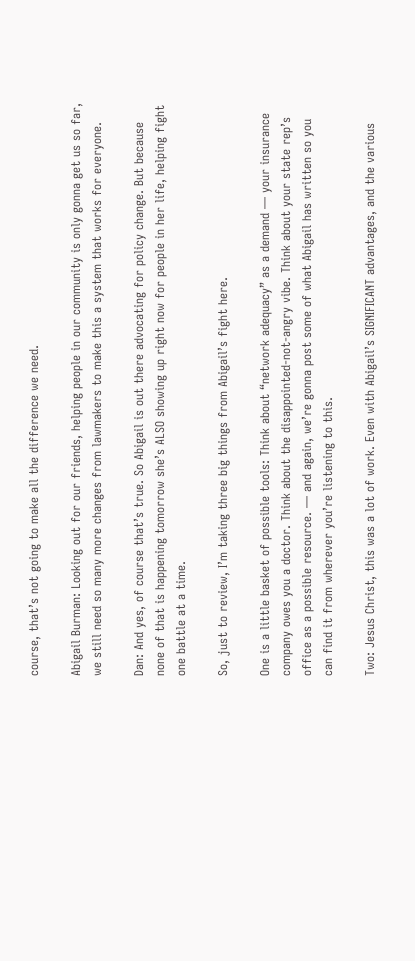course, that’s not going to make all the difference we need.

Abigail Burman: Looking out for our friends, helping people in our community is only gonna get us so far, we still need so many more changes from lawmakers to make this a system that works for everyone.

Dan: And yes, of course that’s true. So Abigail is out there advocating for policy change. But because none of that is happening tomorrow she’s ALSO showing up right now for people in her life, helping fight one battle at a time.

So, just to review, I’m taking three big things from Abigail’s fight here.

One is a little basket of possible tools: Think about “network adequacy” as a demand — your insurance company owes you a doctor. Think about the disappointed-not-angry vibe. Think about your state rep’s office as a possible resource. — and again, we’re gonna post some of what Abigail has written so you can find it from wherever you’re listening to this.

Two: Jesus Christ, this was a lot of work. Even with Abigail’s SIGNIFICANT advantages, and the various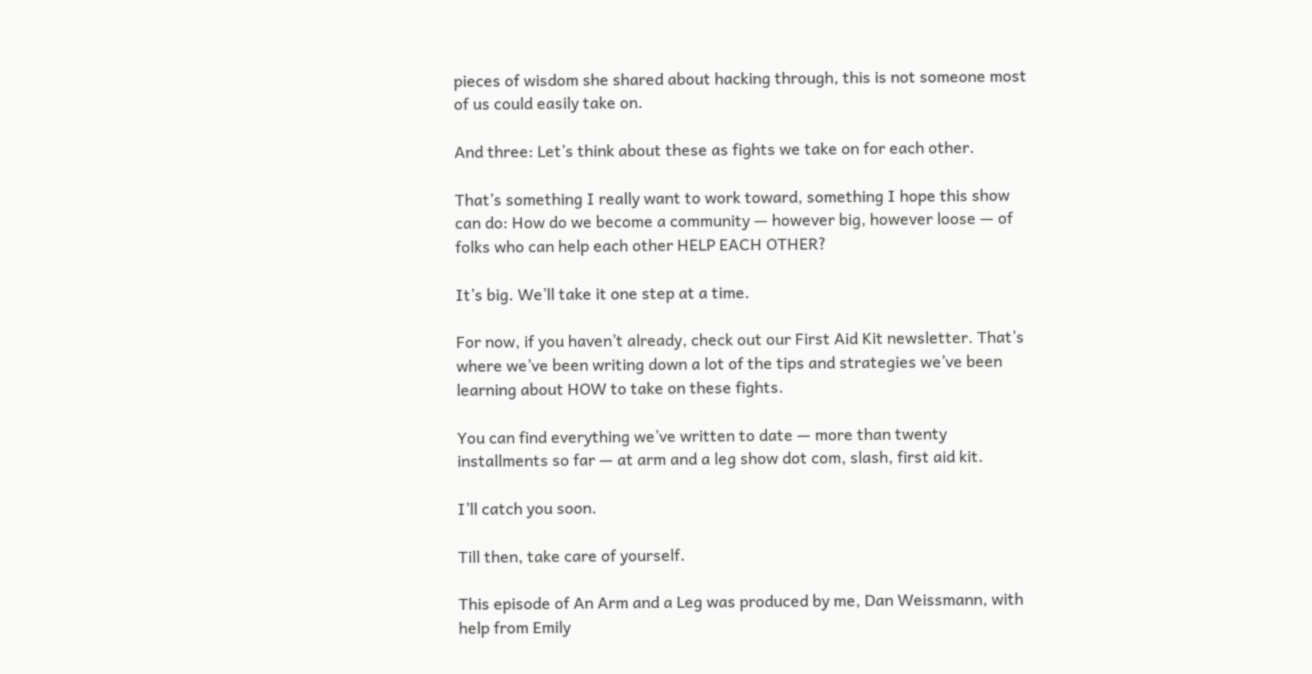pieces of wisdom she shared about hacking through, this is not someone most of us could easily take on.

And three: Let’s think about these as fights we take on for each other.

That’s something I really want to work toward, something I hope this show can do: How do we become a community — however big, however loose — of folks who can help each other HELP EACH OTHER?

It’s big. We’ll take it one step at a time.

For now, if you haven’t already, check out our First Aid Kit newsletter. That’s where we’ve been writing down a lot of the tips and strategies we’ve been learning about HOW to take on these fights.

You can find everything we’ve written to date — more than twenty installments so far — at arm and a leg show dot com, slash, first aid kit.

I’ll catch you soon.

Till then, take care of yourself.

This episode of An Arm and a Leg was produced by me, Dan Weissmann, with help from Emily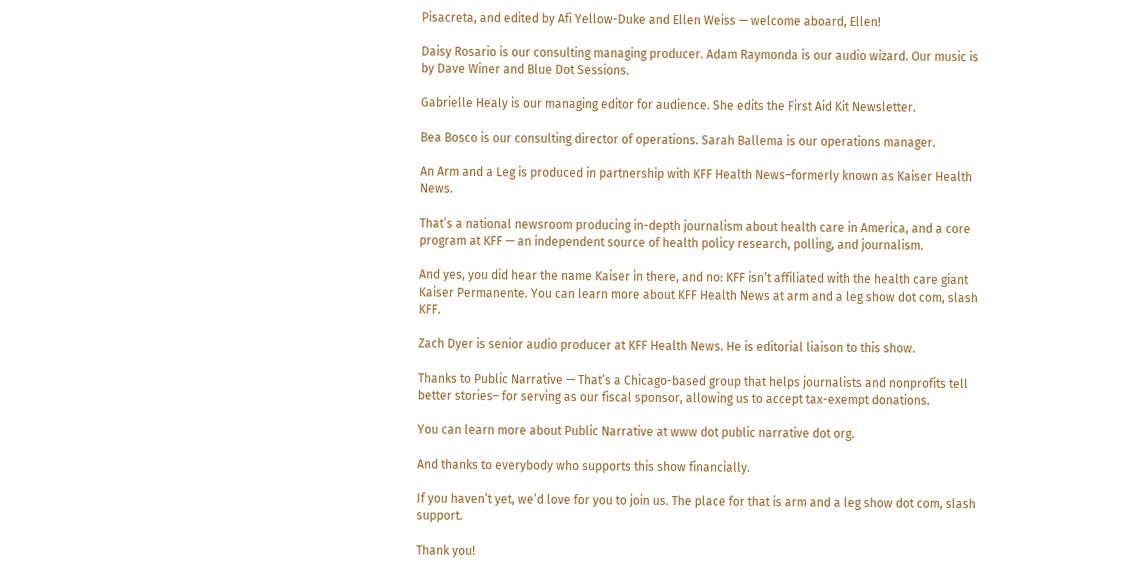Pisacreta, and edited by Afi Yellow-Duke and Ellen Weiss — welcome aboard, Ellen!

Daisy Rosario is our consulting managing producer. Adam Raymonda is our audio wizard. Our music is by Dave Winer and Blue Dot Sessions.

Gabrielle Healy is our managing editor for audience. She edits the First Aid Kit Newsletter.

Bea Bosco is our consulting director of operations. Sarah Ballema is our operations manager.

An Arm and a Leg is produced in partnership with KFF Health News–formerly known as Kaiser Health News.

That’s a national newsroom producing in-depth journalism about health care in America, and a core program at KFF — an independent source of health policy research, polling, and journalism.

And yes, you did hear the name Kaiser in there, and no: KFF isn’t affiliated with the health care giant Kaiser Permanente. You can learn more about KFF Health News at arm and a leg show dot com, slash KFF.

Zach Dyer is senior audio producer at KFF Health News. He is editorial liaison to this show.

Thanks to Public Narrative — That’s a Chicago-based group that helps journalists and nonprofits tell better stories– for serving as our fiscal sponsor, allowing us to accept tax-exempt donations.

You can learn more about Public Narrative at www dot public narrative dot org.

And thanks to everybody who supports this show financially.

If you haven’t yet, we’d love for you to join us. The place for that is arm and a leg show dot com, slash support.

Thank you!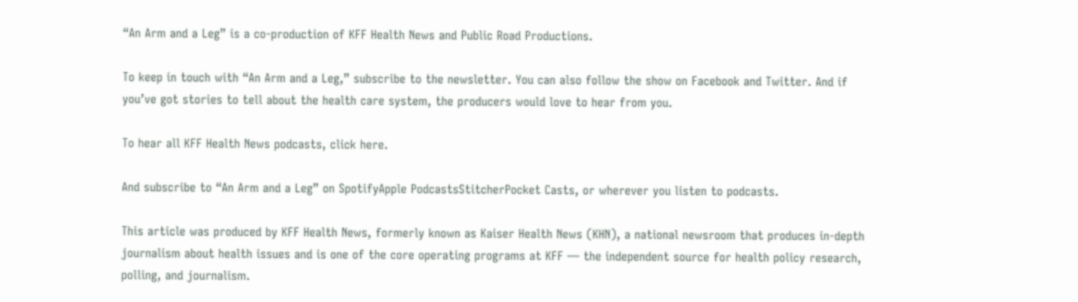“An Arm and a Leg” is a co-production of KFF Health News and Public Road Productions.

To keep in touch with “An Arm and a Leg,” subscribe to the newsletter. You can also follow the show on Facebook and Twitter. And if you’ve got stories to tell about the health care system, the producers would love to hear from you.

To hear all KFF Health News podcasts, click here.

And subscribe to “An Arm and a Leg” on SpotifyApple PodcastsStitcherPocket Casts, or wherever you listen to podcasts.

This article was produced by KFF Health News, formerly known as Kaiser Health News (KHN), a national newsroom that produces in-depth journalism about health issues and is one of the core operating programs at KFF — the independent source for health policy research, polling, and journalism.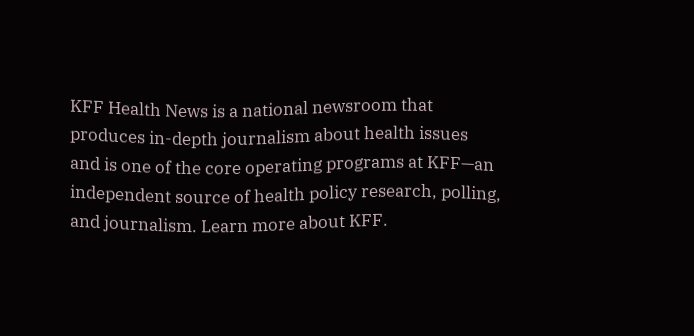KFF Health News is a national newsroom that produces in-depth journalism about health issues and is one of the core operating programs at KFF—an independent source of health policy research, polling, and journalism. Learn more about KFF.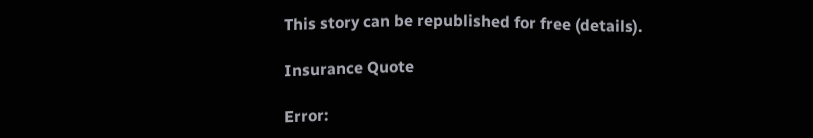This story can be republished for free (details).

Insurance Quote

Error: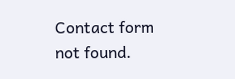Contact form not found.